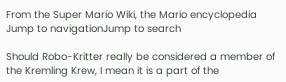From the Super Mario Wiki, the Mario encyclopedia
Jump to navigationJump to search

Should Robo-Kritter really be considered a member of the Kremling Krew, I mean it is a part of the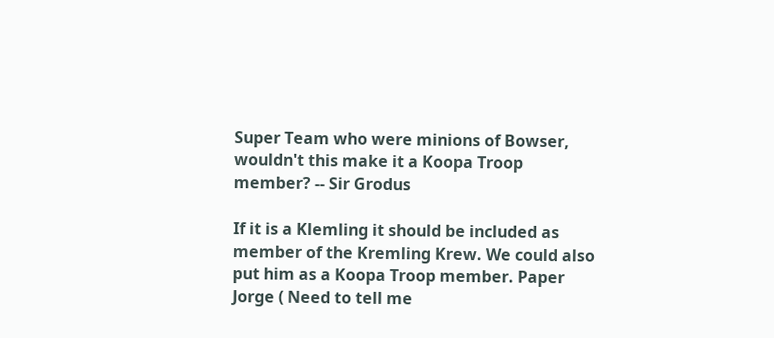Super Team who were minions of Bowser, wouldn't this make it a Koopa Troop member? -- Sir Grodus

If it is a Klemling it should be included as member of the Kremling Krew. We could also put him as a Koopa Troop member. Paper Jorge ( Need to tell me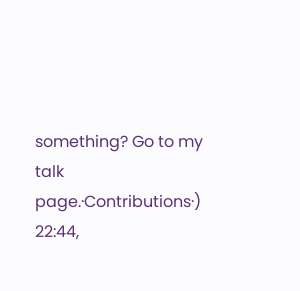something? Go to my talk page.·Contributions·) 22:44,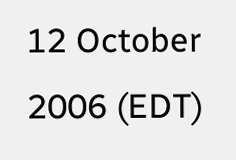12 October 2006 (EDT)